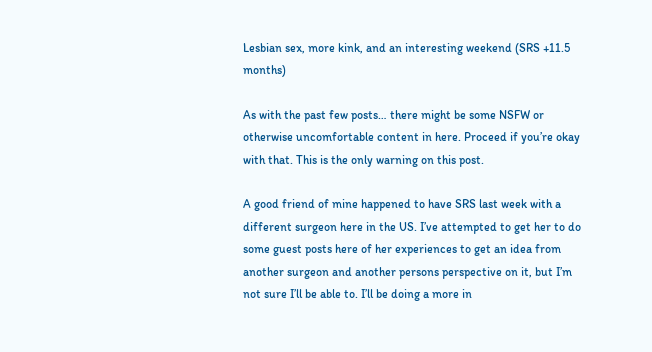Lesbian sex, more kink, and an interesting weekend (SRS +11.5 months)

As with the past few posts… there might be some NSFW or otherwise uncomfortable content in here. Proceed if you’re okay with that. This is the only warning on this post.

A good friend of mine happened to have SRS last week with a different surgeon here in the US. I’ve attempted to get her to do some guest posts here of her experiences to get an idea from another surgeon and another persons perspective on it, but I’m not sure I’ll be able to. I’ll be doing a more in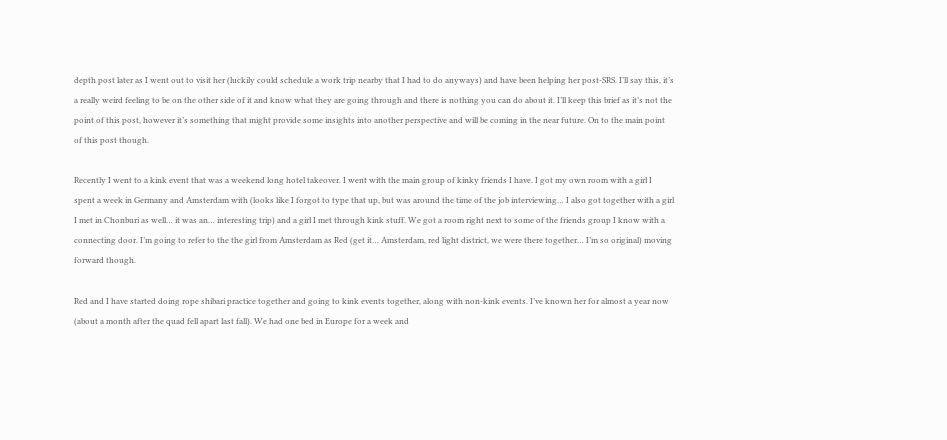depth post later as I went out to visit her (luckily could schedule a work trip nearby that I had to do anyways) and have been helping her post-SRS. I’ll say this, it’s a really weird feeling to be on the other side of it and know what they are going through and there is nothing you can do about it. I’ll keep this brief as it’s not the point of this post, however it’s something that might provide some insights into another perspective and will be coming in the near future. On to the main point of this post though.

Recently I went to a kink event that was a weekend long hotel takeover. I went with the main group of kinky friends I have. I got my own room with a girl I spent a week in Germany and Amsterdam with (looks like I forgot to type that up, but was around the time of the job interviewing… I also got together with a girl I met in Chonburi as well… it was an… interesting trip) and a girl I met through kink stuff. We got a room right next to some of the friends group I know with a connecting door. I’m going to refer to the the girl from Amsterdam as Red (get it… Amsterdam, red light district, we were there together… I’m so original) moving forward though.

Red and I have started doing rope shibari practice together and going to kink events together, along with non-kink events. I’ve known her for almost a year now (about a month after the quad fell apart last fall). We had one bed in Europe for a week and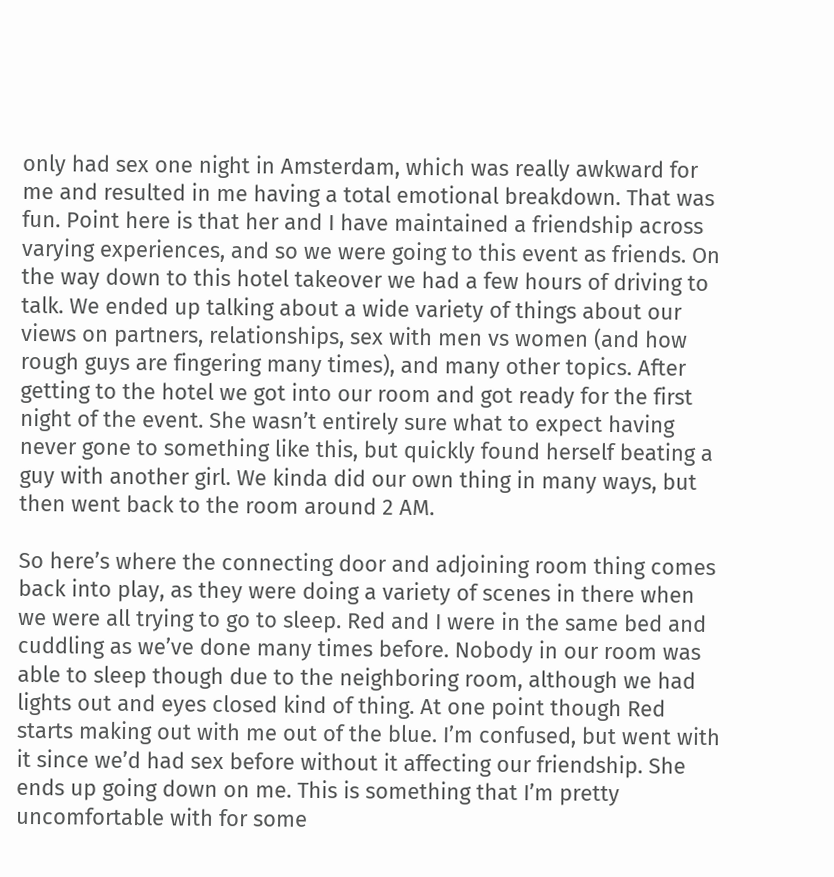only had sex one night in Amsterdam, which was really awkward for me and resulted in me having a total emotional breakdown. That was fun. Point here is that her and I have maintained a friendship across varying experiences, and so we were going to this event as friends. On the way down to this hotel takeover we had a few hours of driving to talk. We ended up talking about a wide variety of things about our views on partners, relationships, sex with men vs women (and how rough guys are fingering many times), and many other topics. After getting to the hotel we got into our room and got ready for the first night of the event. She wasn’t entirely sure what to expect having never gone to something like this, but quickly found herself beating a guy with another girl. We kinda did our own thing in many ways, but then went back to the room around 2 AM.

So here’s where the connecting door and adjoining room thing comes back into play, as they were doing a variety of scenes in there when we were all trying to go to sleep. Red and I were in the same bed and cuddling as we’ve done many times before. Nobody in our room was able to sleep though due to the neighboring room, although we had lights out and eyes closed kind of thing. At one point though Red starts making out with me out of the blue. I’m confused, but went with it since we’d had sex before without it affecting our friendship. She ends up going down on me. This is something that I’m pretty uncomfortable with for some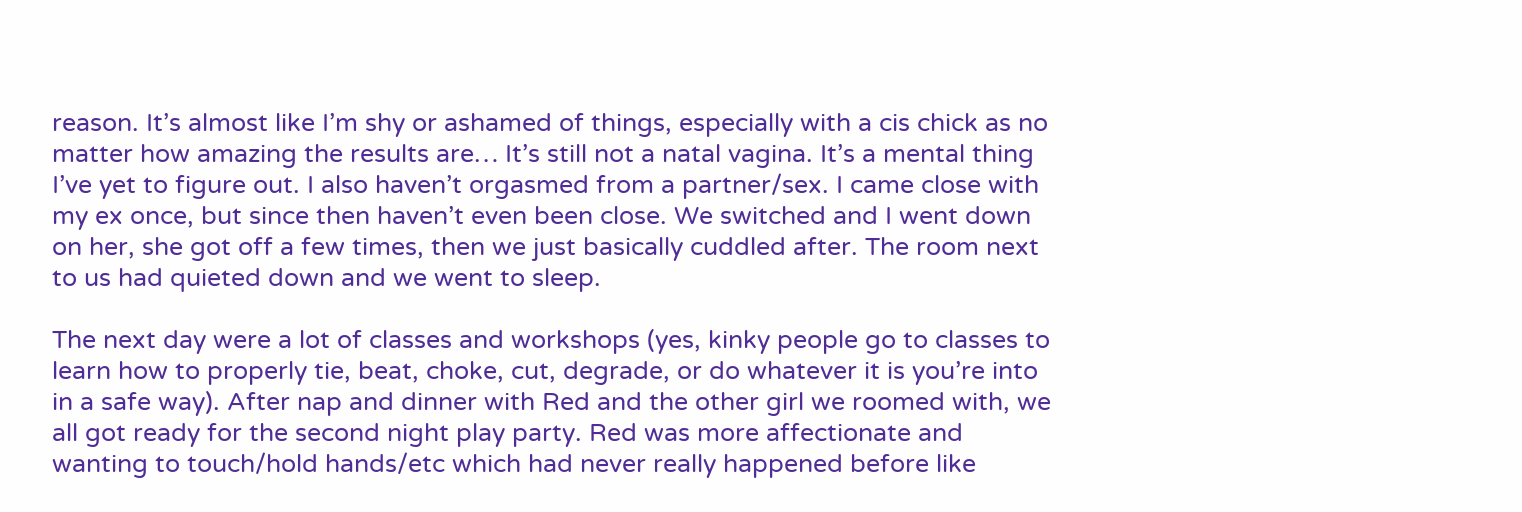reason. It’s almost like I’m shy or ashamed of things, especially with a cis chick as no matter how amazing the results are… It’s still not a natal vagina. It’s a mental thing I’ve yet to figure out. I also haven’t orgasmed from a partner/sex. I came close with my ex once, but since then haven’t even been close. We switched and I went down on her, she got off a few times, then we just basically cuddled after. The room next to us had quieted down and we went to sleep.

The next day were a lot of classes and workshops (yes, kinky people go to classes to learn how to properly tie, beat, choke, cut, degrade, or do whatever it is you’re into in a safe way). After nap and dinner with Red and the other girl we roomed with, we all got ready for the second night play party. Red was more affectionate and wanting to touch/hold hands/etc which had never really happened before like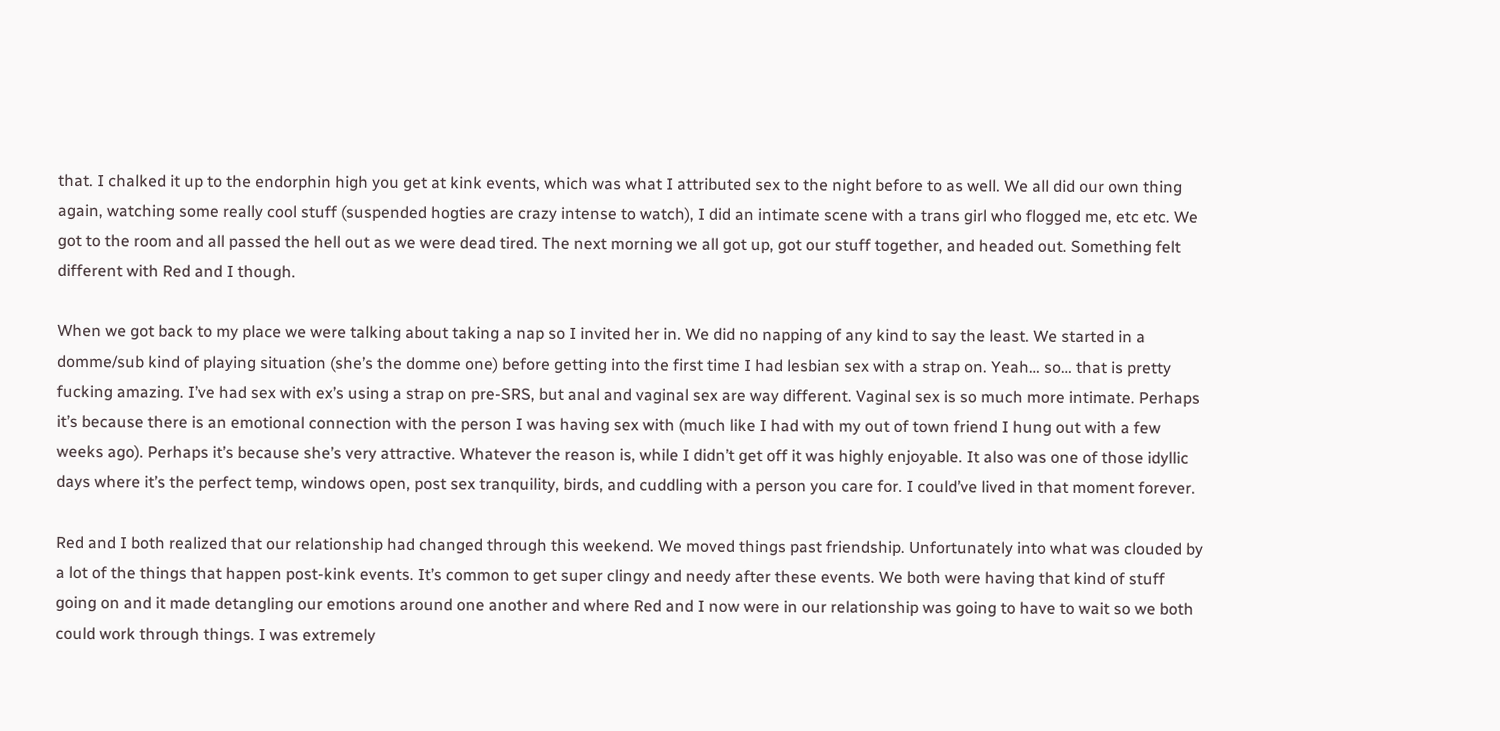that. I chalked it up to the endorphin high you get at kink events, which was what I attributed sex to the night before to as well. We all did our own thing again, watching some really cool stuff (suspended hogties are crazy intense to watch), I did an intimate scene with a trans girl who flogged me, etc etc. We got to the room and all passed the hell out as we were dead tired. The next morning we all got up, got our stuff together, and headed out. Something felt different with Red and I though.

When we got back to my place we were talking about taking a nap so I invited her in. We did no napping of any kind to say the least. We started in a domme/sub kind of playing situation (she’s the domme one) before getting into the first time I had lesbian sex with a strap on. Yeah… so… that is pretty fucking amazing. I’ve had sex with ex’s using a strap on pre-SRS, but anal and vaginal sex are way different. Vaginal sex is so much more intimate. Perhaps it’s because there is an emotional connection with the person I was having sex with (much like I had with my out of town friend I hung out with a few weeks ago). Perhaps it’s because she’s very attractive. Whatever the reason is, while I didn’t get off it was highly enjoyable. It also was one of those idyllic days where it’s the perfect temp, windows open, post sex tranquility, birds, and cuddling with a person you care for. I could’ve lived in that moment forever.

Red and I both realized that our relationship had changed through this weekend. We moved things past friendship. Unfortunately into what was clouded by a lot of the things that happen post-kink events. It’s common to get super clingy and needy after these events. We both were having that kind of stuff going on and it made detangling our emotions around one another and where Red and I now were in our relationship was going to have to wait so we both could work through things. I was extremely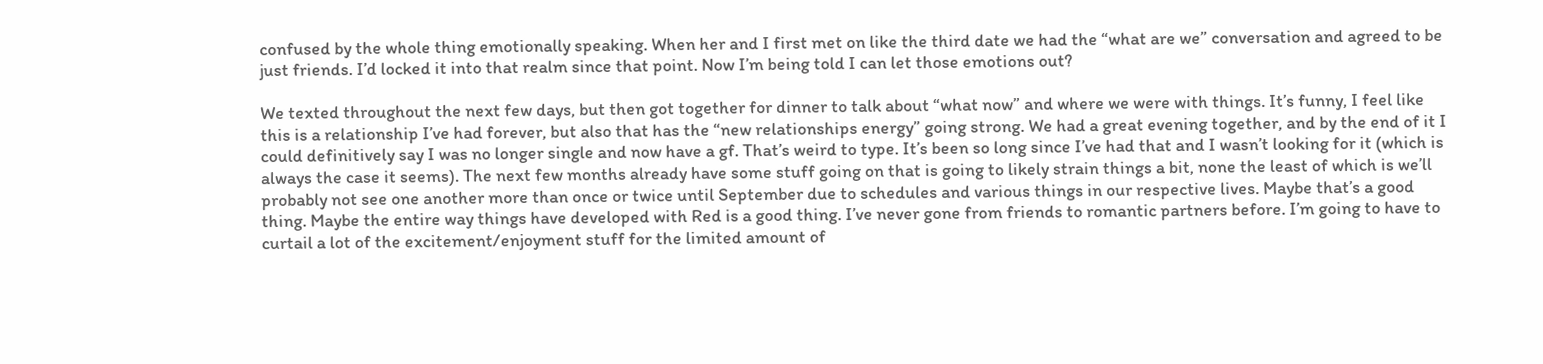confused by the whole thing emotionally speaking. When her and I first met on like the third date we had the “what are we” conversation and agreed to be just friends. I’d locked it into that realm since that point. Now I’m being told I can let those emotions out?

We texted throughout the next few days, but then got together for dinner to talk about “what now” and where we were with things. It’s funny, I feel like this is a relationship I’ve had forever, but also that has the “new relationships energy” going strong. We had a great evening together, and by the end of it I could definitively say I was no longer single and now have a gf. That’s weird to type. It’s been so long since I’ve had that and I wasn’t looking for it (which is always the case it seems). The next few months already have some stuff going on that is going to likely strain things a bit, none the least of which is we’ll probably not see one another more than once or twice until September due to schedules and various things in our respective lives. Maybe that’s a good thing. Maybe the entire way things have developed with Red is a good thing. I’ve never gone from friends to romantic partners before. I’m going to have to curtail a lot of the excitement/enjoyment stuff for the limited amount of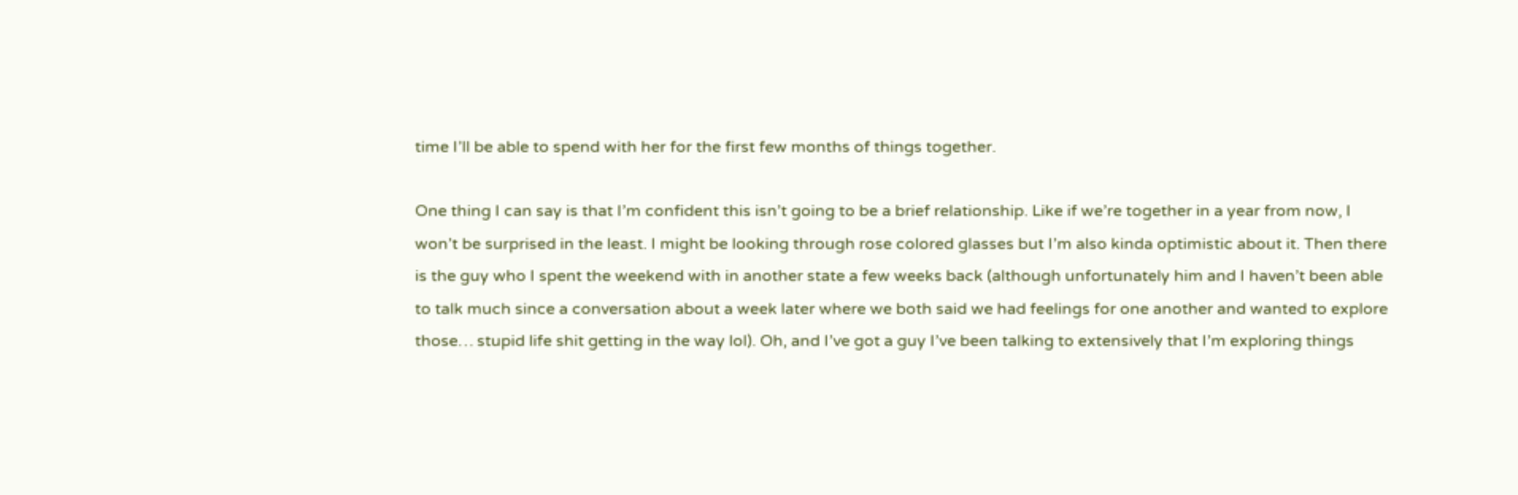time I’ll be able to spend with her for the first few months of things together.

One thing I can say is that I’m confident this isn’t going to be a brief relationship. Like if we’re together in a year from now, I won’t be surprised in the least. I might be looking through rose colored glasses but I’m also kinda optimistic about it. Then there is the guy who I spent the weekend with in another state a few weeks back (although unfortunately him and I haven’t been able to talk much since a conversation about a week later where we both said we had feelings for one another and wanted to explore those… stupid life shit getting in the way lol). Oh, and I’ve got a guy I’ve been talking to extensively that I’m exploring things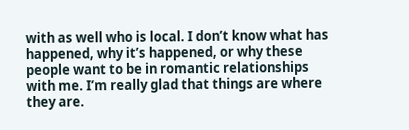with as well who is local. I don’t know what has happened, why it’s happened, or why these people want to be in romantic relationships with me. I’m really glad that things are where they are.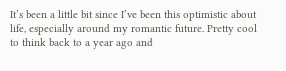It’s been a little bit since I’ve been this optimistic about life, especially around my romantic future. Pretty cool to think back to a year ago and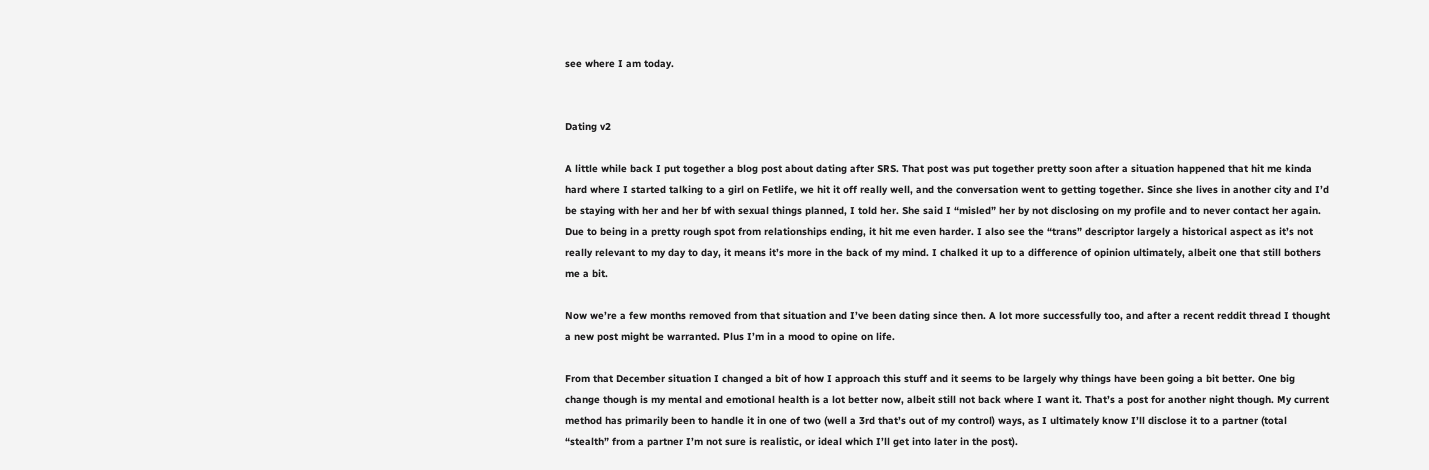see where I am today.


Dating v2

A little while back I put together a blog post about dating after SRS. That post was put together pretty soon after a situation happened that hit me kinda hard where I started talking to a girl on Fetlife, we hit it off really well, and the conversation went to getting together. Since she lives in another city and I’d be staying with her and her bf with sexual things planned, I told her. She said I “misled” her by not disclosing on my profile and to never contact her again. Due to being in a pretty rough spot from relationships ending, it hit me even harder. I also see the “trans” descriptor largely a historical aspect as it’s not really relevant to my day to day, it means it’s more in the back of my mind. I chalked it up to a difference of opinion ultimately, albeit one that still bothers me a bit.

Now we’re a few months removed from that situation and I’ve been dating since then. A lot more successfully too, and after a recent reddit thread I thought a new post might be warranted. Plus I’m in a mood to opine on life.

From that December situation I changed a bit of how I approach this stuff and it seems to be largely why things have been going a bit better. One big change though is my mental and emotional health is a lot better now, albeit still not back where I want it. That’s a post for another night though. My current method has primarily been to handle it in one of two (well a 3rd that’s out of my control) ways, as I ultimately know I’ll disclose it to a partner (total “stealth” from a partner I’m not sure is realistic, or ideal which I’ll get into later in the post).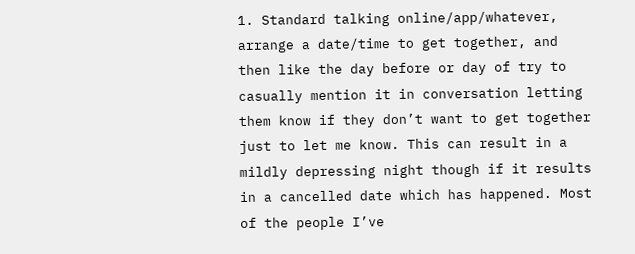1. Standard talking online/app/whatever, arrange a date/time to get together, and then like the day before or day of try to casually mention it in conversation letting them know if they don’t want to get together just to let me know. This can result in a mildly depressing night though if it results in a cancelled date which has happened. Most of the people I’ve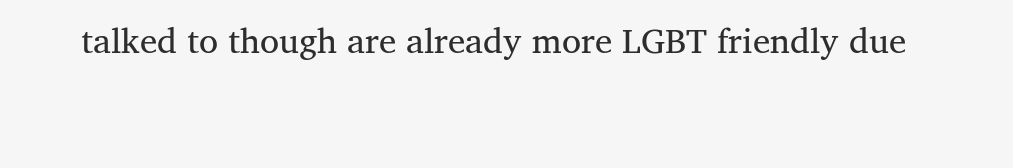talked to though are already more LGBT friendly due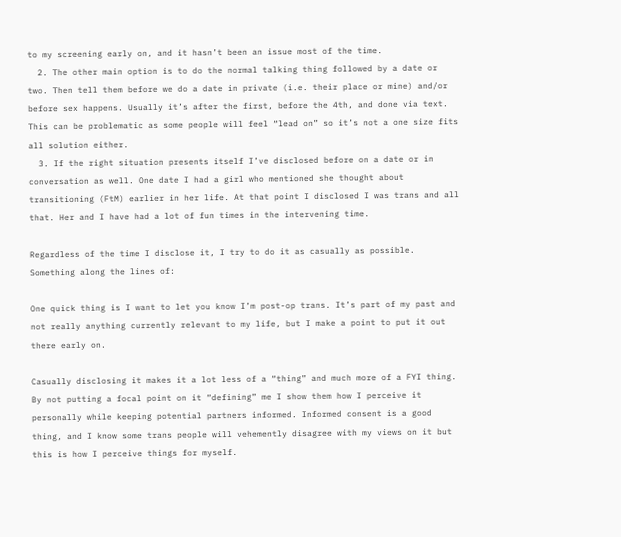to my screening early on, and it hasn’t been an issue most of the time.
  2. The other main option is to do the normal talking thing followed by a date or two. Then tell them before we do a date in private (i.e. their place or mine) and/or before sex happens. Usually it’s after the first, before the 4th, and done via text. This can be problematic as some people will feel “lead on” so it’s not a one size fits all solution either.
  3. If the right situation presents itself I’ve disclosed before on a date or in conversation as well. One date I had a girl who mentioned she thought about transitioning (FtM) earlier in her life. At that point I disclosed I was trans and all that. Her and I have had a lot of fun times in the intervening time.

Regardless of the time I disclose it, I try to do it as casually as possible. Something along the lines of:

One quick thing is I want to let you know I’m post-op trans. It’s part of my past and not really anything currently relevant to my life, but I make a point to put it out there early on.

Casually disclosing it makes it a lot less of a “thing” and much more of a FYI thing. By not putting a focal point on it “defining” me I show them how I perceive it personally while keeping potential partners informed. Informed consent is a good thing, and I know some trans people will vehemently disagree with my views on it but this is how I perceive things for myself.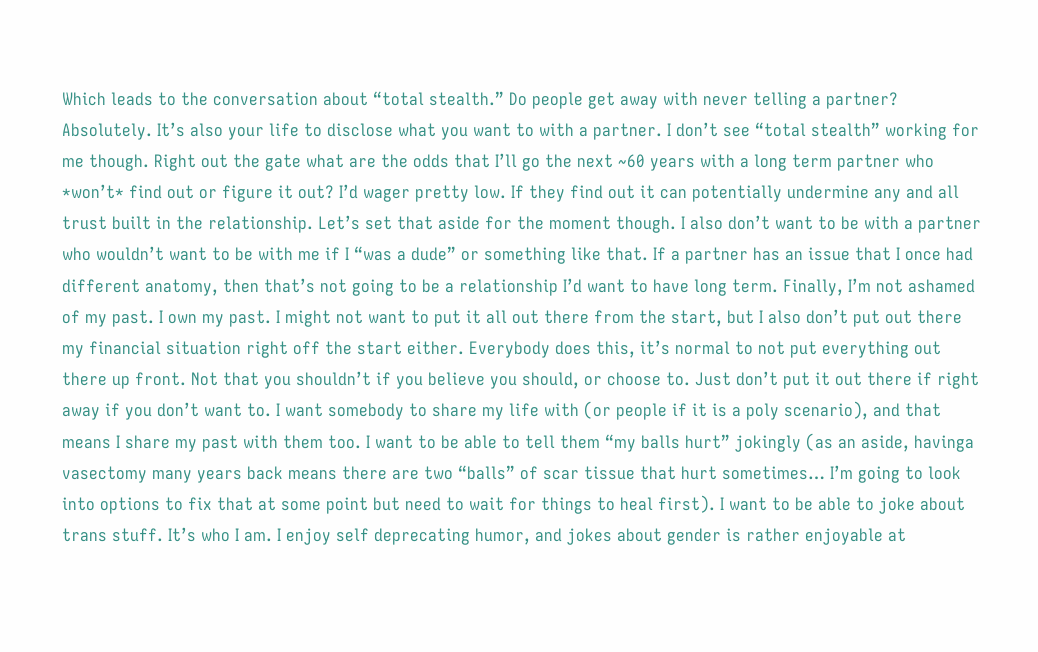Which leads to the conversation about “total stealth.” Do people get away with never telling a partner? Absolutely. It’s also your life to disclose what you want to with a partner. I don’t see “total stealth” working for me though. Right out the gate what are the odds that I’ll go the next ~60 years with a long term partner who *won’t* find out or figure it out? I’d wager pretty low. If they find out it can potentially undermine any and all trust built in the relationship. Let’s set that aside for the moment though. I also don’t want to be with a partner who wouldn’t want to be with me if I “was a dude” or something like that. If a partner has an issue that I once had different anatomy, then that’s not going to be a relationship I’d want to have long term. Finally, I’m not ashamed of my past. I own my past. I might not want to put it all out there from the start, but I also don’t put out there my financial situation right off the start either. Everybody does this, it’s normal to not put everything out there up front. Not that you shouldn’t if you believe you should, or choose to. Just don’t put it out there if right away if you don’t want to. I want somebody to share my life with (or people if it is a poly scenario), and that means I share my past with them too. I want to be able to tell them “my balls hurt” jokingly (as an aside, havinga vasectomy many years back means there are two “balls” of scar tissue that hurt sometimes… I’m going to look into options to fix that at some point but need to wait for things to heal first). I want to be able to joke about trans stuff. It’s who I am. I enjoy self deprecating humor, and jokes about gender is rather enjoyable at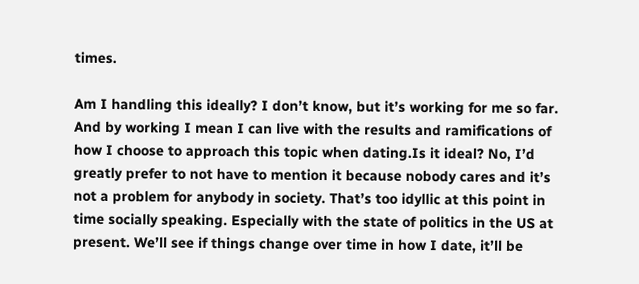times.

Am I handling this ideally? I don’t know, but it’s working for me so far. And by working I mean I can live with the results and ramifications of how I choose to approach this topic when dating.Is it ideal? No, I’d greatly prefer to not have to mention it because nobody cares and it’s not a problem for anybody in society. That’s too idyllic at this point in time socially speaking. Especially with the state of politics in the US at present. We’ll see if things change over time in how I date, it’ll be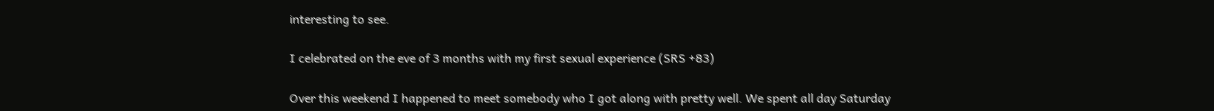interesting to see.

I celebrated on the eve of 3 months with my first sexual experience (SRS +83)

Over this weekend I happened to meet somebody who I got along with pretty well. We spent all day Saturday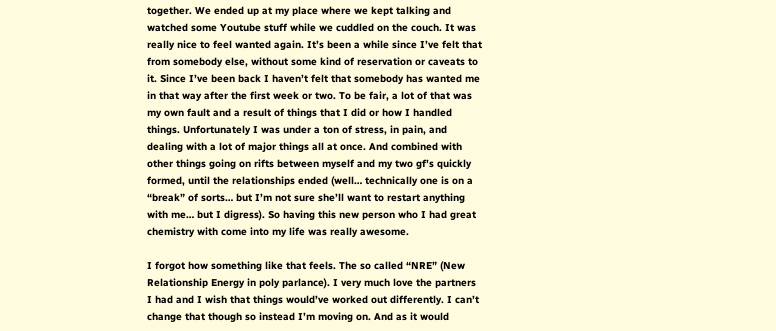together. We ended up at my place where we kept talking and watched some Youtube stuff while we cuddled on the couch. It was really nice to feel wanted again. It’s been a while since I’ve felt that from somebody else, without some kind of reservation or caveats to it. Since I’ve been back I haven’t felt that somebody has wanted me in that way after the first week or two. To be fair, a lot of that was my own fault and a result of things that I did or how I handled things. Unfortunately I was under a ton of stress, in pain, and dealing with a lot of major things all at once. And combined with other things going on rifts between myself and my two gf’s quickly formed, until the relationships ended (well… technically one is on a “break” of sorts… but I’m not sure she’ll want to restart anything with me… but I digress). So having this new person who I had great chemistry with come into my life was really awesome.

I forgot how something like that feels. The so called “NRE” (New Relationship Energy in poly parlance). I very much love the partners I had and I wish that things would’ve worked out differently. I can’t change that though so instead I’m moving on. And as it would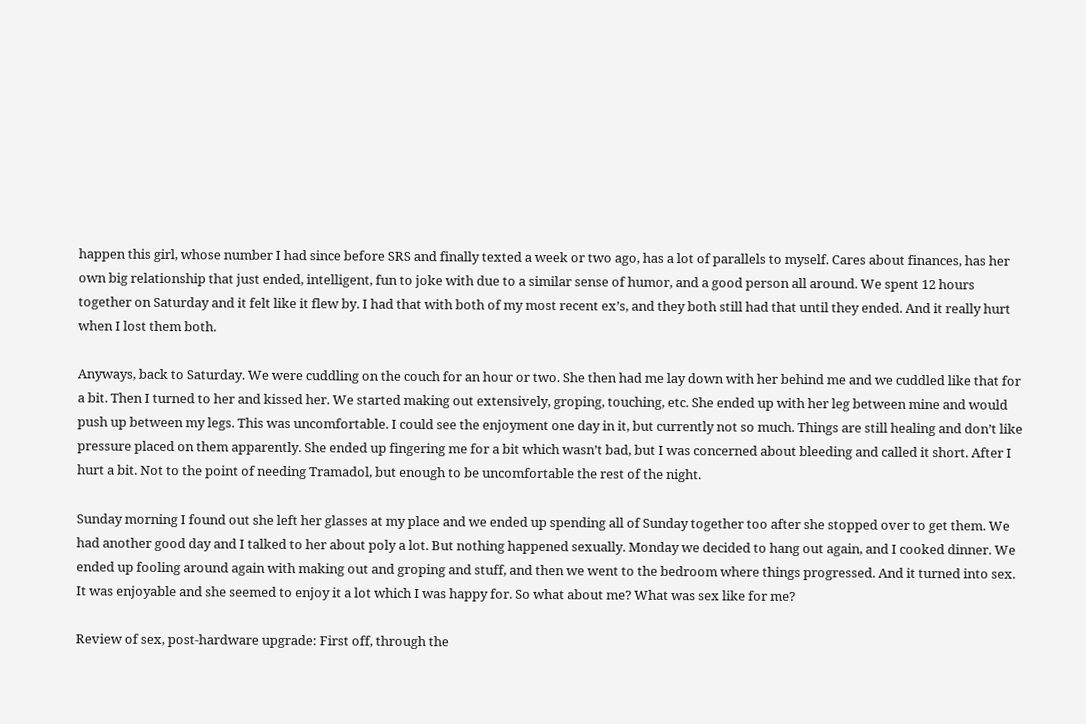happen this girl, whose number I had since before SRS and finally texted a week or two ago, has a lot of parallels to myself. Cares about finances, has her own big relationship that just ended, intelligent, fun to joke with due to a similar sense of humor, and a good person all around. We spent 12 hours together on Saturday and it felt like it flew by. I had that with both of my most recent ex’s, and they both still had that until they ended. And it really hurt when I lost them both.

Anyways, back to Saturday. We were cuddling on the couch for an hour or two. She then had me lay down with her behind me and we cuddled like that for a bit. Then I turned to her and kissed her. We started making out extensively, groping, touching, etc. She ended up with her leg between mine and would push up between my legs. This was uncomfortable. I could see the enjoyment one day in it, but currently not so much. Things are still healing and don’t like pressure placed on them apparently. She ended up fingering me for a bit which wasn’t bad, but I was concerned about bleeding and called it short. After I hurt a bit. Not to the point of needing Tramadol, but enough to be uncomfortable the rest of the night.

Sunday morning I found out she left her glasses at my place and we ended up spending all of Sunday together too after she stopped over to get them. We had another good day and I talked to her about poly a lot. But nothing happened sexually. Monday we decided to hang out again, and I cooked dinner. We ended up fooling around again with making out and groping and stuff, and then we went to the bedroom where things progressed. And it turned into sex. It was enjoyable and she seemed to enjoy it a lot which I was happy for. So what about me? What was sex like for me?

Review of sex, post-hardware upgrade: First off, through the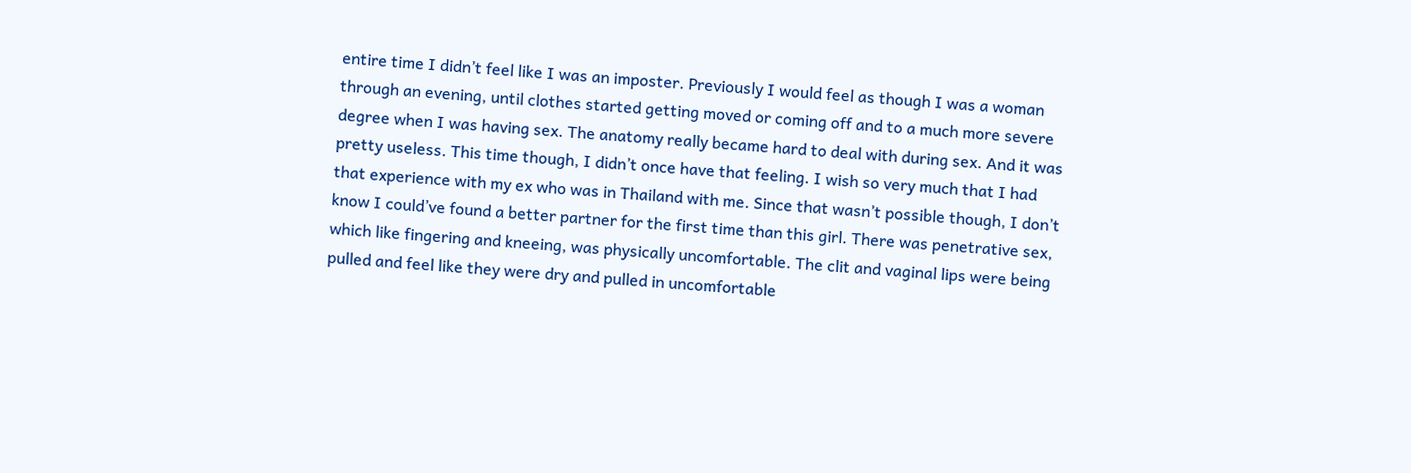entire time I didn’t feel like I was an imposter. Previously I would feel as though I was a woman through an evening, until clothes started getting moved or coming off and to a much more severe degree when I was having sex. The anatomy really became hard to deal with during sex. And it was pretty useless. This time though, I didn’t once have that feeling. I wish so very much that I had that experience with my ex who was in Thailand with me. Since that wasn’t possible though, I don’t know I could’ve found a better partner for the first time than this girl. There was penetrative sex, which like fingering and kneeing, was physically uncomfortable. The clit and vaginal lips were being pulled and feel like they were dry and pulled in uncomfortable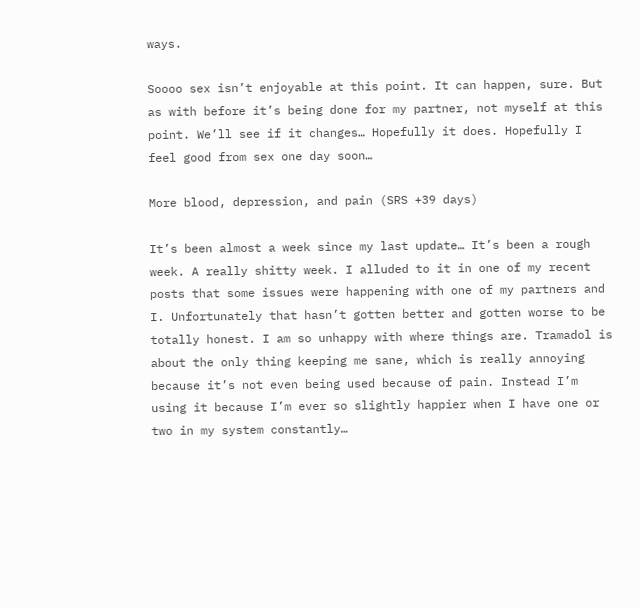ways.

Soooo sex isn’t enjoyable at this point. It can happen, sure. But as with before it’s being done for my partner, not myself at this point. We’ll see if it changes… Hopefully it does. Hopefully I feel good from sex one day soon…

More blood, depression, and pain (SRS +39 days)

It’s been almost a week since my last update… It’s been a rough week. A really shitty week. I alluded to it in one of my recent posts that some issues were happening with one of my partners and I. Unfortunately that hasn’t gotten better and gotten worse to be totally honest. I am so unhappy with where things are. Tramadol is about the only thing keeping me sane, which is really annoying because it’s not even being used because of pain. Instead I’m using it because I’m ever so slightly happier when I have one or two in my system constantly…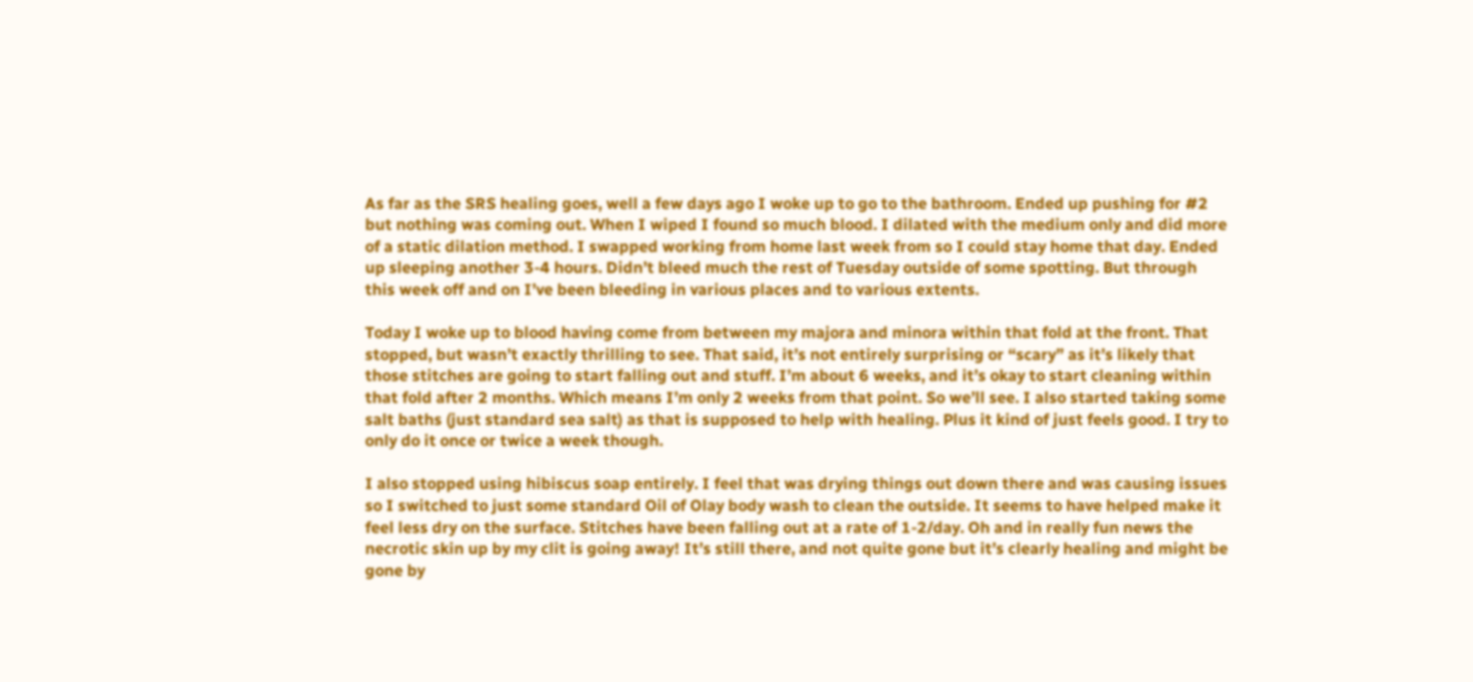As far as the SRS healing goes, well a few days ago I woke up to go to the bathroom. Ended up pushing for #2 but nothing was coming out. When I wiped I found so much blood. I dilated with the medium only and did more of a static dilation method. I swapped working from home last week from so I could stay home that day. Ended up sleeping another 3-4 hours. Didn’t bleed much the rest of Tuesday outside of some spotting. But through this week off and on I’ve been bleeding in various places and to various extents.

Today I woke up to blood having come from between my majora and minora within that fold at the front. That stopped, but wasn’t exactly thrilling to see. That said, it’s not entirely surprising or “scary” as it’s likely that those stitches are going to start falling out and stuff. I’m about 6 weeks, and it’s okay to start cleaning within that fold after 2 months. Which means I’m only 2 weeks from that point. So we’ll see. I also started taking some salt baths (just standard sea salt) as that is supposed to help with healing. Plus it kind of just feels good. I try to only do it once or twice a week though.

I also stopped using hibiscus soap entirely. I feel that was drying things out down there and was causing issues so I switched to just some standard Oil of Olay body wash to clean the outside. It seems to have helped make it feel less dry on the surface. Stitches have been falling out at a rate of 1-2/day. Oh and in really fun news the necrotic skin up by my clit is going away! It’s still there, and not quite gone but it’s clearly healing and might be gone by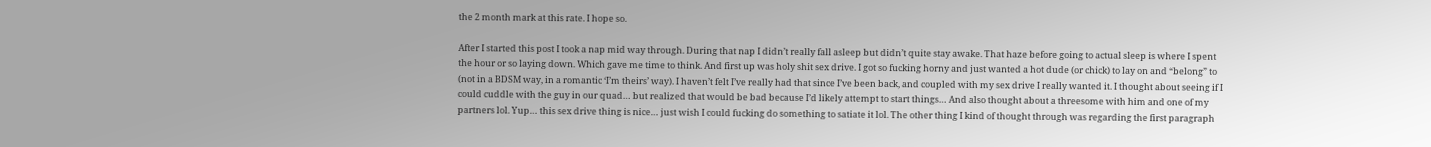the 2 month mark at this rate. I hope so.

After I started this post I took a nap mid way through. During that nap I didn’t really fall asleep but didn’t quite stay awake. That haze before going to actual sleep is where I spent the hour or so laying down. Which gave me time to think. And first up was holy shit sex drive. I got so fucking horny and just wanted a hot dude (or chick) to lay on and “belong” to (not in a BDSM way, in a romantic ‘I’m theirs’ way). I haven’t felt I’ve really had that since I’ve been back, and coupled with my sex drive I really wanted it. I thought about seeing if I could cuddle with the guy in our quad… but realized that would be bad because I’d likely attempt to start things… And also thought about a threesome with him and one of my partners lol. Yup… this sex drive thing is nice… just wish I could fucking do something to satiate it lol. The other thing I kind of thought through was regarding the first paragraph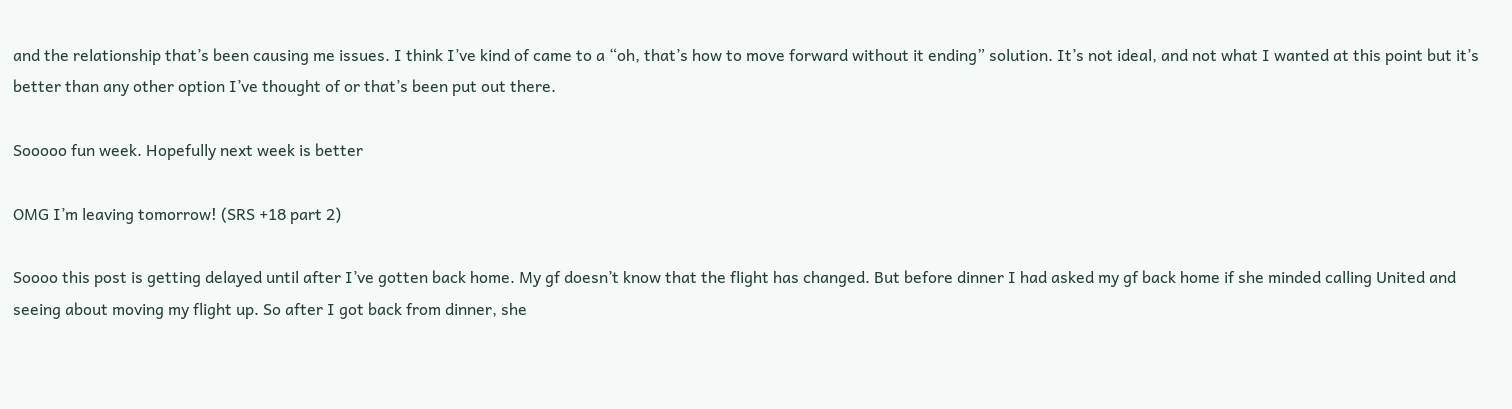and the relationship that’s been causing me issues. I think I’ve kind of came to a “oh, that’s how to move forward without it ending” solution. It’s not ideal, and not what I wanted at this point but it’s better than any other option I’ve thought of or that’s been put out there.

Sooooo fun week. Hopefully next week is better

OMG I’m leaving tomorrow! (SRS +18 part 2)

Soooo this post is getting delayed until after I’ve gotten back home. My gf doesn’t know that the flight has changed. But before dinner I had asked my gf back home if she minded calling United and seeing about moving my flight up. So after I got back from dinner, she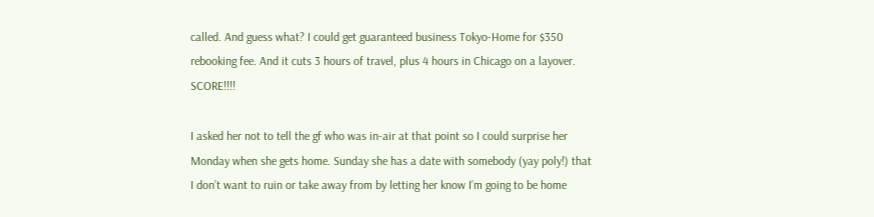called. And guess what? I could get guaranteed business Tokyo-Home for $350 rebooking fee. And it cuts 3 hours of travel, plus 4 hours in Chicago on a layover. SCORE!!!!

I asked her not to tell the gf who was in-air at that point so I could surprise her Monday when she gets home. Sunday she has a date with somebody (yay poly!) that I don’t want to ruin or take away from by letting her know I’m going to be home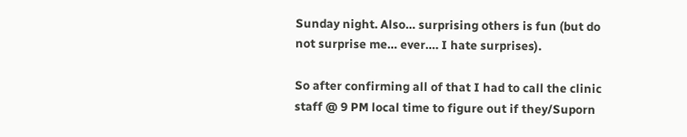Sunday night. Also… surprising others is fun (but do not surprise me… ever…. I hate surprises).

So after confirming all of that I had to call the clinic staff @ 9 PM local time to figure out if they/Suporn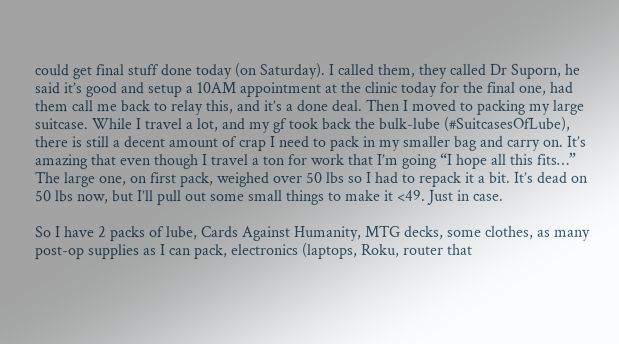could get final stuff done today (on Saturday). I called them, they called Dr Suporn, he said it’s good and setup a 10AM appointment at the clinic today for the final one, had them call me back to relay this, and it’s a done deal. Then I moved to packing my large suitcase. While I travel a lot, and my gf took back the bulk-lube (#SuitcasesOfLube), there is still a decent amount of crap I need to pack in my smaller bag and carry on. It’s amazing that even though I travel a ton for work that I’m going “I hope all this fits…” The large one, on first pack, weighed over 50 lbs so I had to repack it a bit. It’s dead on 50 lbs now, but I’ll pull out some small things to make it <49. Just in case.

So I have 2 packs of lube, Cards Against Humanity, MTG decks, some clothes, as many post-op supplies as I can pack, electronics (laptops, Roku, router that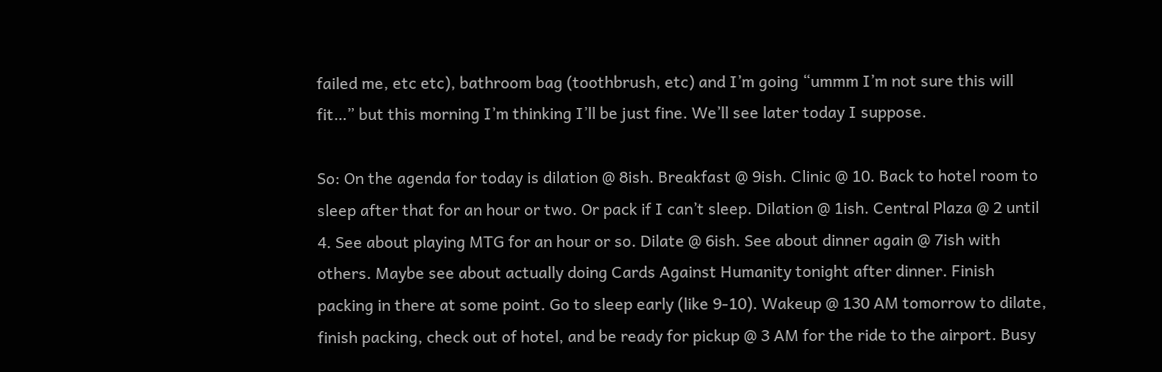failed me, etc etc), bathroom bag (toothbrush, etc) and I’m going “ummm I’m not sure this will fit…” but this morning I’m thinking I’ll be just fine. We’ll see later today I suppose.

So: On the agenda for today is dilation @ 8ish. Breakfast @ 9ish. Clinic @ 10. Back to hotel room to sleep after that for an hour or two. Or pack if I can’t sleep. Dilation @ 1ish. Central Plaza @ 2 until 4. See about playing MTG for an hour or so. Dilate @ 6ish. See about dinner again @ 7ish with others. Maybe see about actually doing Cards Against Humanity tonight after dinner. Finish packing in there at some point. Go to sleep early (like 9-10). Wakeup @ 130 AM tomorrow to dilate, finish packing, check out of hotel, and be ready for pickup @ 3 AM for the ride to the airport. Busy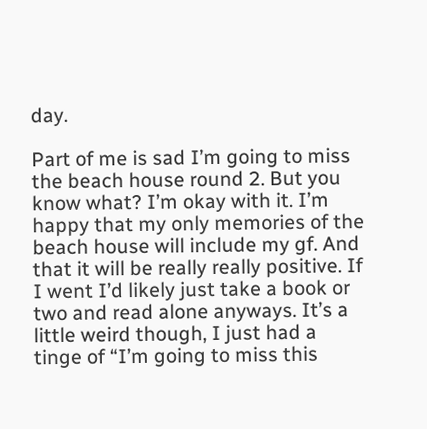day.

Part of me is sad I’m going to miss the beach house round 2. But you know what? I’m okay with it. I’m happy that my only memories of the beach house will include my gf. And that it will be really really positive. If I went I’d likely just take a book or two and read alone anyways. It’s a little weird though, I just had a tinge of “I’m going to miss this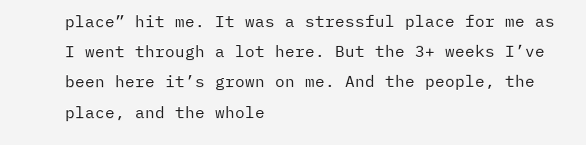place” hit me. It was a stressful place for me as I went through a lot here. But the 3+ weeks I’ve been here it’s grown on me. And the people, the place, and the whole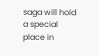saga will hold a special place in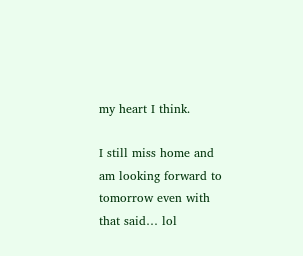my heart I think.

I still miss home and am looking forward to tomorrow even with that said… lol